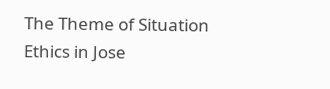The Theme of Situation Ethics in Jose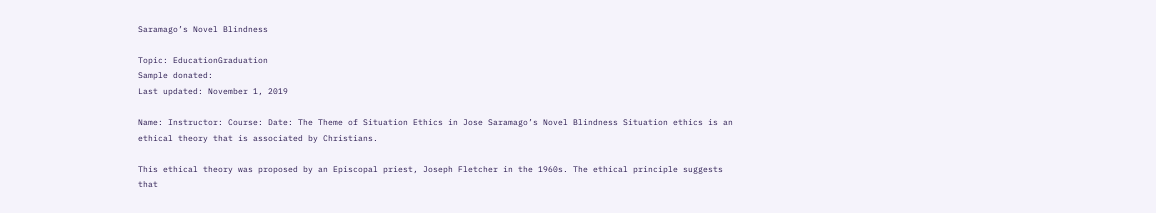Saramago’s Novel Blindness

Topic: EducationGraduation
Sample donated:
Last updated: November 1, 2019

Name: Instructor: Course: Date: The Theme of Situation Ethics in Jose Saramago’s Novel Blindness Situation ethics is an ethical theory that is associated by Christians.

This ethical theory was proposed by an Episcopal priest, Joseph Fletcher in the 1960s. The ethical principle suggests that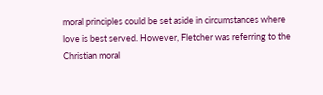moral principles could be set aside in circumstances where love is best served. However, Fletcher was referring to the Christian moral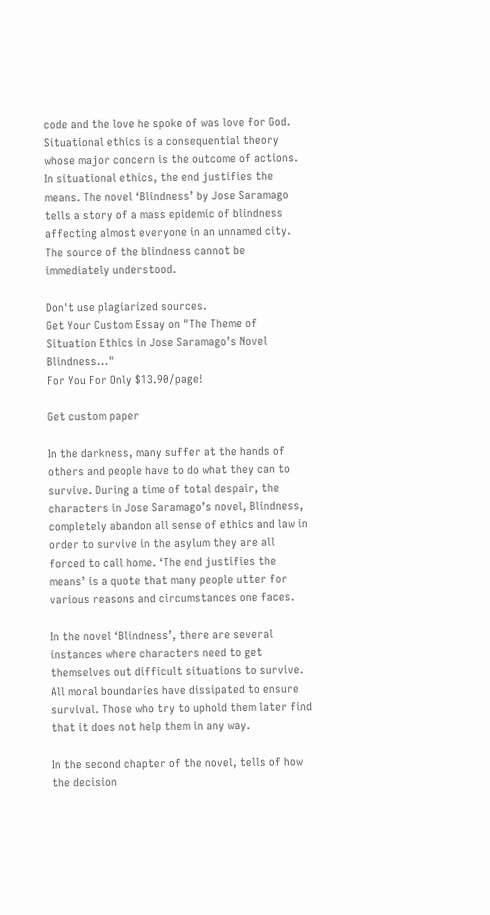code and the love he spoke of was love for God. Situational ethics is a consequential theory whose major concern is the outcome of actions. In situational ethics, the end justifies the means. The novel ‘Blindness’ by Jose Saramago tells a story of a mass epidemic of blindness affecting almost everyone in an unnamed city. The source of the blindness cannot be immediately understood.

Don't use plagiarized sources.
Get Your Custom Essay on "The Theme of Situation Ethics in Jose Saramago’s Novel Blindness..."
For You For Only $13.90/page!

Get custom paper

In the darkness, many suffer at the hands of others and people have to do what they can to survive. During a time of total despair, the characters in Jose Saramago’s novel, Blindness, completely abandon all sense of ethics and law in order to survive in the asylum they are all forced to call home. ‘The end justifies the means’ is a quote that many people utter for various reasons and circumstances one faces.

In the novel ‘Blindness’, there are several instances where characters need to get themselves out difficult situations to survive. All moral boundaries have dissipated to ensure survival. Those who try to uphold them later find that it does not help them in any way.

In the second chapter of the novel, tells of how the decision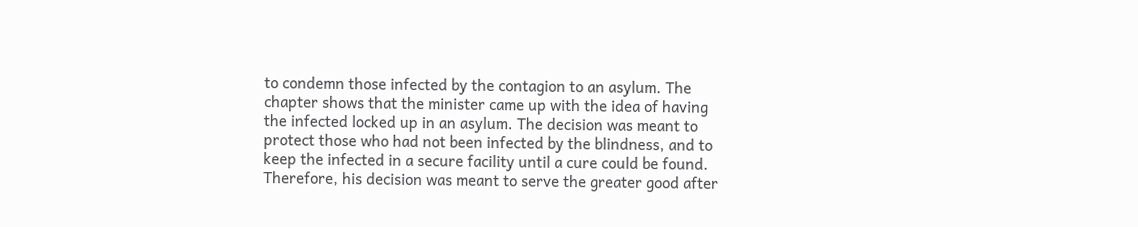to condemn those infected by the contagion to an asylum. The chapter shows that the minister came up with the idea of having the infected locked up in an asylum. The decision was meant to protect those who had not been infected by the blindness, and to keep the infected in a secure facility until a cure could be found. Therefore, his decision was meant to serve the greater good after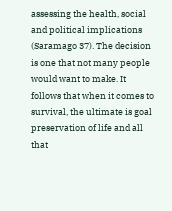assessing the health, social and political implications (Saramago 37). The decision is one that not many people would want to make. It follows that when it comes to survival, the ultimate is goal preservation of life and all that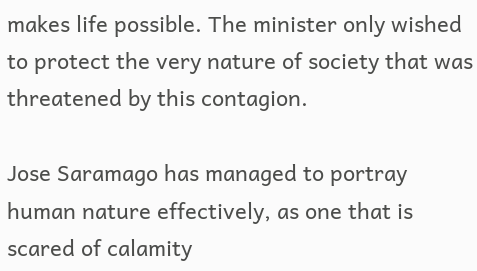makes life possible. The minister only wished to protect the very nature of society that was threatened by this contagion.

Jose Saramago has managed to portray human nature effectively, as one that is scared of calamity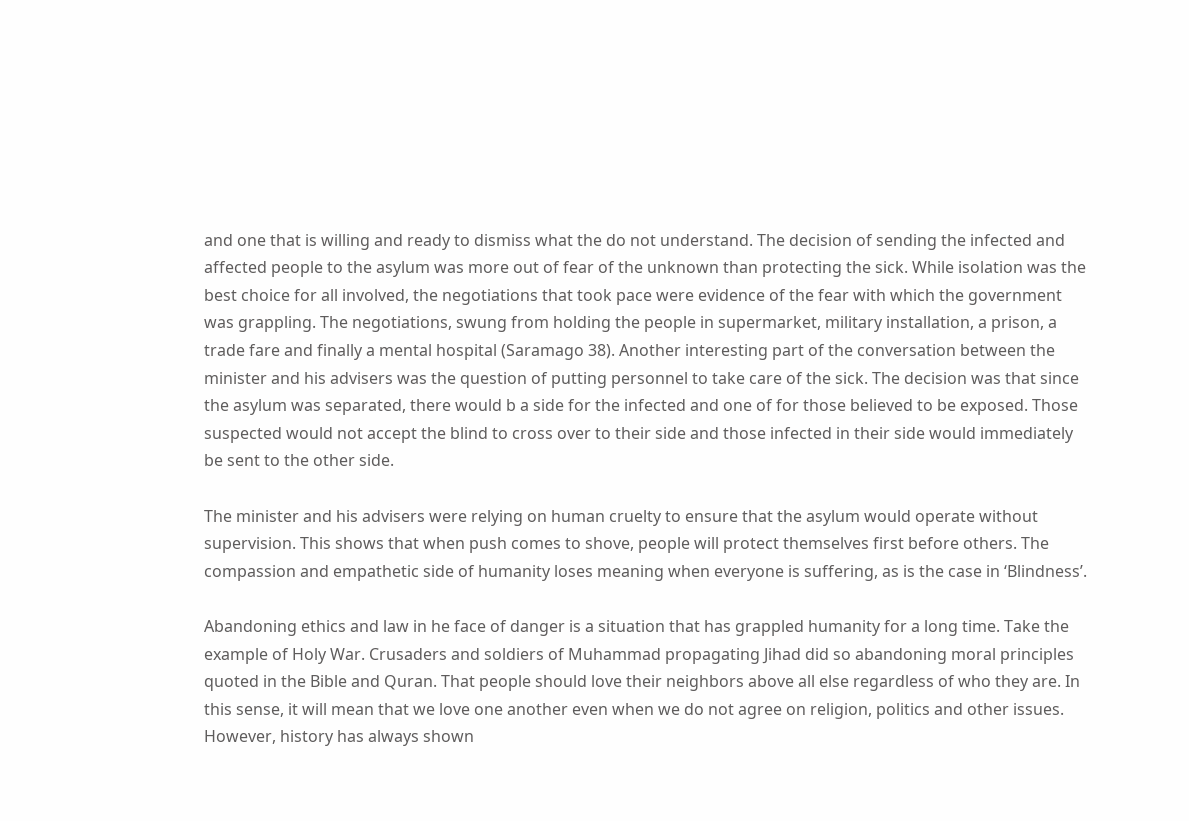and one that is willing and ready to dismiss what the do not understand. The decision of sending the infected and affected people to the asylum was more out of fear of the unknown than protecting the sick. While isolation was the best choice for all involved, the negotiations that took pace were evidence of the fear with which the government was grappling. The negotiations, swung from holding the people in supermarket, military installation, a prison, a trade fare and finally a mental hospital (Saramago 38). Another interesting part of the conversation between the minister and his advisers was the question of putting personnel to take care of the sick. The decision was that since the asylum was separated, there would b a side for the infected and one of for those believed to be exposed. Those suspected would not accept the blind to cross over to their side and those infected in their side would immediately be sent to the other side.

The minister and his advisers were relying on human cruelty to ensure that the asylum would operate without supervision. This shows that when push comes to shove, people will protect themselves first before others. The compassion and empathetic side of humanity loses meaning when everyone is suffering, as is the case in ‘Blindness’.

Abandoning ethics and law in he face of danger is a situation that has grappled humanity for a long time. Take the example of Holy War. Crusaders and soldiers of Muhammad propagating Jihad did so abandoning moral principles quoted in the Bible and Quran. That people should love their neighbors above all else regardless of who they are. In this sense, it will mean that we love one another even when we do not agree on religion, politics and other issues. However, history has always shown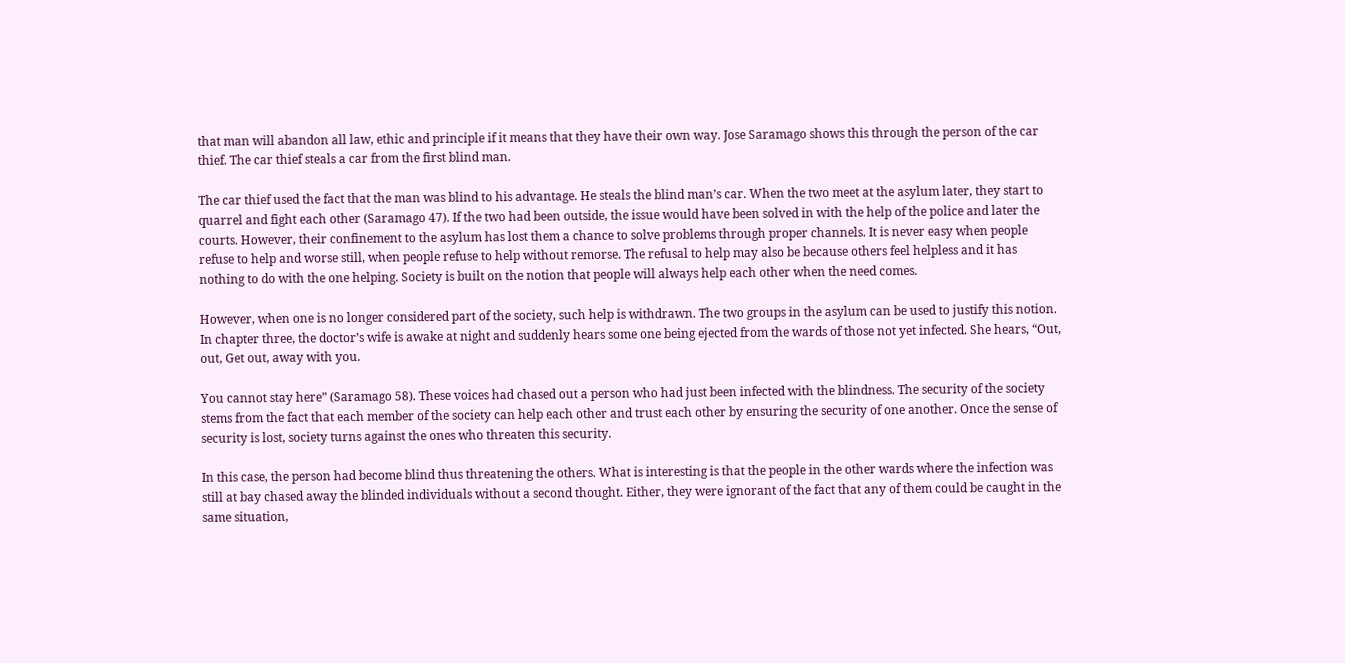that man will abandon all law, ethic and principle if it means that they have their own way. Jose Saramago shows this through the person of the car thief. The car thief steals a car from the first blind man.

The car thief used the fact that the man was blind to his advantage. He steals the blind man’s car. When the two meet at the asylum later, they start to quarrel and fight each other (Saramago 47). If the two had been outside, the issue would have been solved in with the help of the police and later the courts. However, their confinement to the asylum has lost them a chance to solve problems through proper channels. It is never easy when people refuse to help and worse still, when people refuse to help without remorse. The refusal to help may also be because others feel helpless and it has nothing to do with the one helping. Society is built on the notion that people will always help each other when the need comes.

However, when one is no longer considered part of the society, such help is withdrawn. The two groups in the asylum can be used to justify this notion. In chapter three, the doctor’s wife is awake at night and suddenly hears some one being ejected from the wards of those not yet infected. She hears, “Out, out, Get out, away with you.

You cannot stay here” (Saramago 58). These voices had chased out a person who had just been infected with the blindness. The security of the society stems from the fact that each member of the society can help each other and trust each other by ensuring the security of one another. Once the sense of security is lost, society turns against the ones who threaten this security.

In this case, the person had become blind thus threatening the others. What is interesting is that the people in the other wards where the infection was still at bay chased away the blinded individuals without a second thought. Either, they were ignorant of the fact that any of them could be caught in the same situation,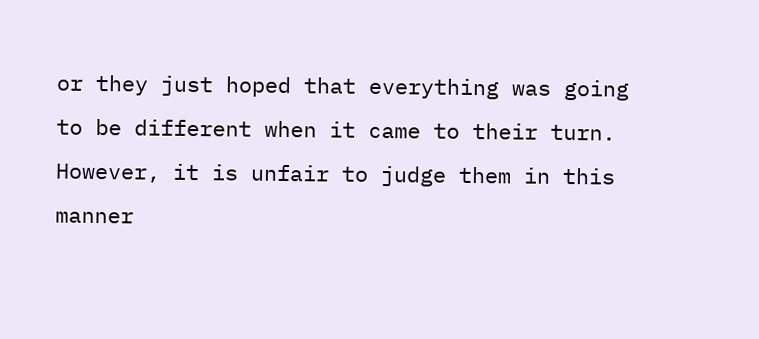or they just hoped that everything was going to be different when it came to their turn. However, it is unfair to judge them in this manner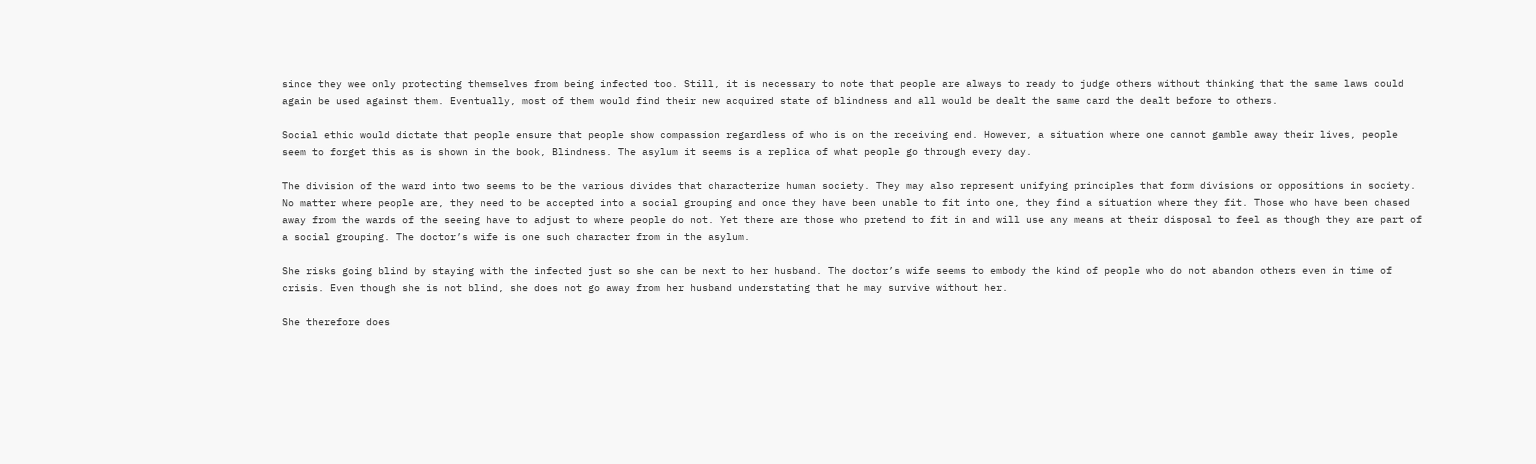since they wee only protecting themselves from being infected too. Still, it is necessary to note that people are always to ready to judge others without thinking that the same laws could again be used against them. Eventually, most of them would find their new acquired state of blindness and all would be dealt the same card the dealt before to others.

Social ethic would dictate that people ensure that people show compassion regardless of who is on the receiving end. However, a situation where one cannot gamble away their lives, people seem to forget this as is shown in the book, Blindness. The asylum it seems is a replica of what people go through every day.

The division of the ward into two seems to be the various divides that characterize human society. They may also represent unifying principles that form divisions or oppositions in society. No matter where people are, they need to be accepted into a social grouping and once they have been unable to fit into one, they find a situation where they fit. Those who have been chased away from the wards of the seeing have to adjust to where people do not. Yet there are those who pretend to fit in and will use any means at their disposal to feel as though they are part of a social grouping. The doctor’s wife is one such character from in the asylum.

She risks going blind by staying with the infected just so she can be next to her husband. The doctor’s wife seems to embody the kind of people who do not abandon others even in time of crisis. Even though she is not blind, she does not go away from her husband understating that he may survive without her.

She therefore does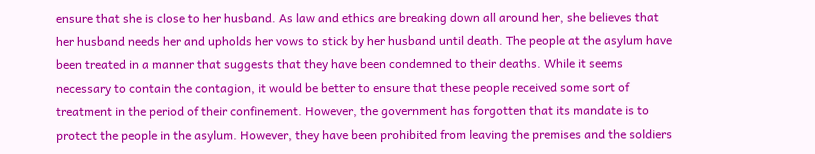ensure that she is close to her husband. As law and ethics are breaking down all around her, she believes that her husband needs her and upholds her vows to stick by her husband until death. The people at the asylum have been treated in a manner that suggests that they have been condemned to their deaths. While it seems necessary to contain the contagion, it would be better to ensure that these people received some sort of treatment in the period of their confinement. However, the government has forgotten that its mandate is to protect the people in the asylum. However, they have been prohibited from leaving the premises and the soldiers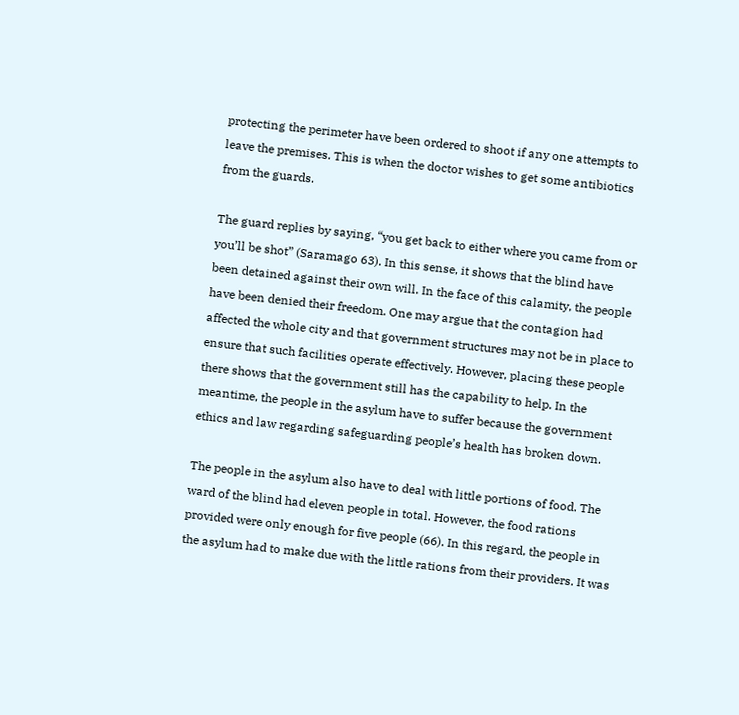protecting the perimeter have been ordered to shoot if any one attempts to leave the premises. This is when the doctor wishes to get some antibiotics from the guards.

The guard replies by saying, “you get back to either where you came from or you’ll be shot” (Saramago 63). In this sense, it shows that the blind have been detained against their own will. In the face of this calamity, the people have been denied their freedom. One may argue that the contagion had affected the whole city and that government structures may not be in place to ensure that such facilities operate effectively. However, placing these people there shows that the government still has the capability to help. In the meantime, the people in the asylum have to suffer because the government ethics and law regarding safeguarding people’s health has broken down.

The people in the asylum also have to deal with little portions of food. The ward of the blind had eleven people in total. However, the food rations provided were only enough for five people (66). In this regard, the people in the asylum had to make due with the little rations from their providers. It was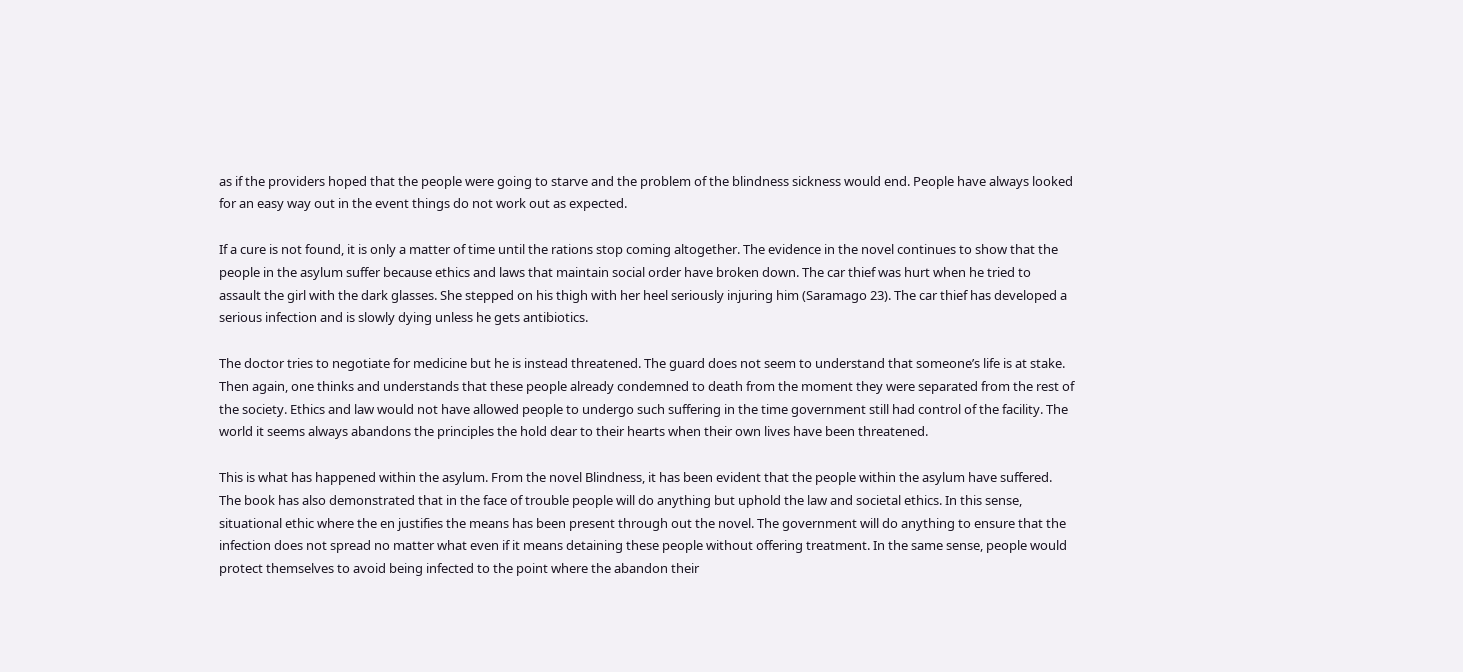as if the providers hoped that the people were going to starve and the problem of the blindness sickness would end. People have always looked for an easy way out in the event things do not work out as expected.

If a cure is not found, it is only a matter of time until the rations stop coming altogether. The evidence in the novel continues to show that the people in the asylum suffer because ethics and laws that maintain social order have broken down. The car thief was hurt when he tried to assault the girl with the dark glasses. She stepped on his thigh with her heel seriously injuring him (Saramago 23). The car thief has developed a serious infection and is slowly dying unless he gets antibiotics.

The doctor tries to negotiate for medicine but he is instead threatened. The guard does not seem to understand that someone’s life is at stake. Then again, one thinks and understands that these people already condemned to death from the moment they were separated from the rest of the society. Ethics and law would not have allowed people to undergo such suffering in the time government still had control of the facility. The world it seems always abandons the principles the hold dear to their hearts when their own lives have been threatened.

This is what has happened within the asylum. From the novel Blindness, it has been evident that the people within the asylum have suffered. The book has also demonstrated that in the face of trouble people will do anything but uphold the law and societal ethics. In this sense, situational ethic where the en justifies the means has been present through out the novel. The government will do anything to ensure that the infection does not spread no matter what even if it means detaining these people without offering treatment. In the same sense, people would protect themselves to avoid being infected to the point where the abandon their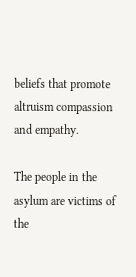beliefs that promote altruism compassion and empathy.

The people in the asylum are victims of the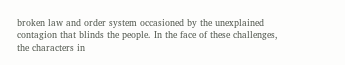broken law and order system occasioned by the unexplained contagion that blinds the people. In the face of these challenges, the characters in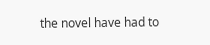the novel have had to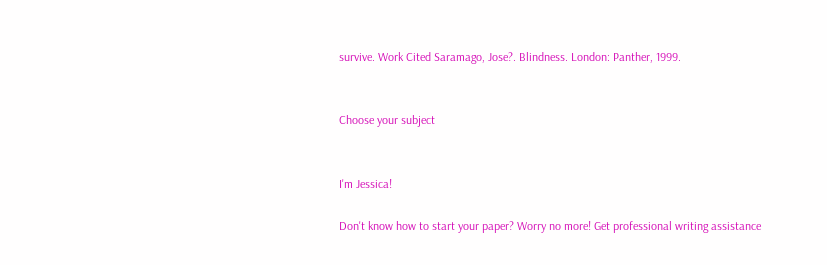survive. Work Cited Saramago, Jose?. Blindness. London: Panther, 1999.


Choose your subject


I'm Jessica!

Don't know how to start your paper? Worry no more! Get professional writing assistance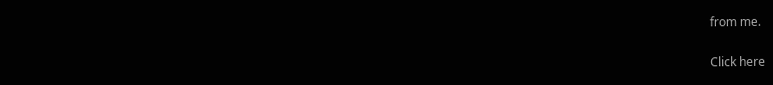from me.

Click here